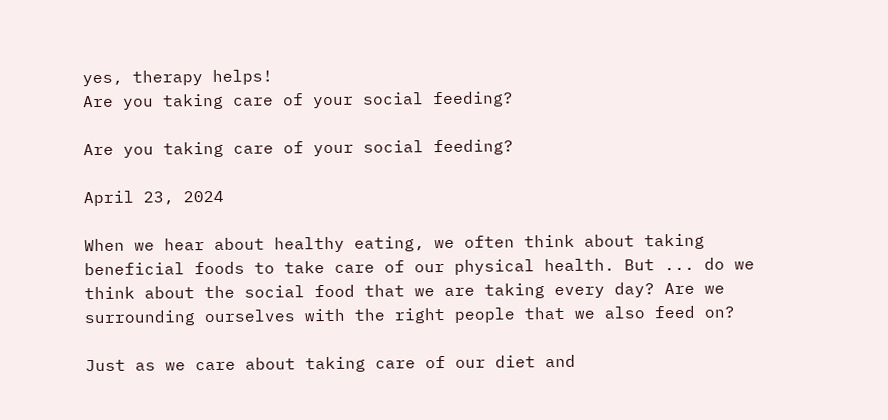yes, therapy helps!
Are you taking care of your social feeding?

Are you taking care of your social feeding?

April 23, 2024

When we hear about healthy eating, we often think about taking beneficial foods to take care of our physical health. But ... do we think about the social food that we are taking every day? Are we surrounding ourselves with the right people that we also feed on?

Just as we care about taking care of our diet and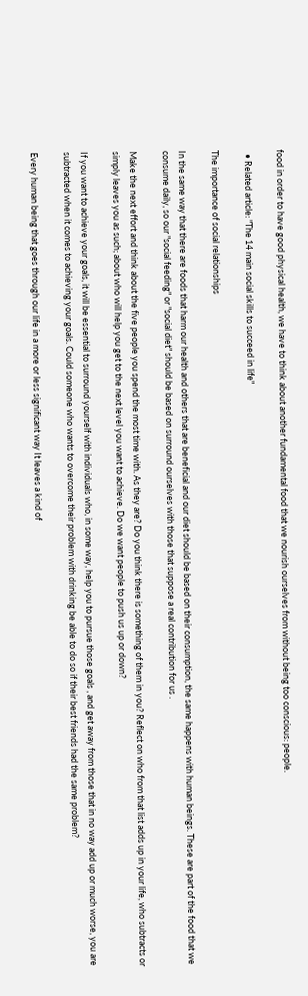food in order to have good physical health, we have to think about another fundamental food that we nourish ourselves from without being too conscious: people.

  • Related article: "The 14 main social skills to succeed in life"

The importance of social relationships

In the same way that there are foods that harm our health and others that are beneficial and our diet should be based on their consumption, the same happens with human beings. These are part of the food that we consume daily, so our "social feeding" or "social diet" should be based on surround ourselves with those that suppose a real contribution for us .

Make the next effort and think about the five people you spend the most time with. As they are? Do you think there is something of them in you? Reflect on who from that list adds up in your life, who subtracts or simply leaves you as such; about who will help you get to the next level you want to achieve. Do we want people to push us up or down?

If you want to achieve your goals, it will be essential to surround yourself with individuals who, in some way, help you to pursue those goals , and get away from those that in no way add up or much worse, you are subtracted when it comes to achieving your goals. Could someone who wants to overcome their problem with drinking be able to do so if their best friends had the same problem?

Every human being that goes through our life in a more or less significant way It leaves a kind of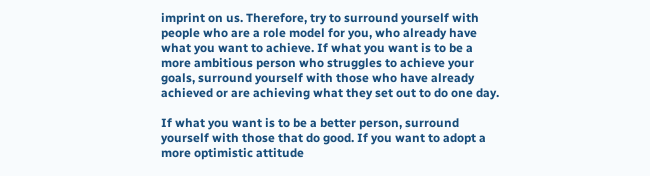imprint on us. Therefore, try to surround yourself with people who are a role model for you, who already have what you want to achieve. If what you want is to be a more ambitious person who struggles to achieve your goals, surround yourself with those who have already achieved or are achieving what they set out to do one day.

If what you want is to be a better person, surround yourself with those that do good. If you want to adopt a more optimistic attitude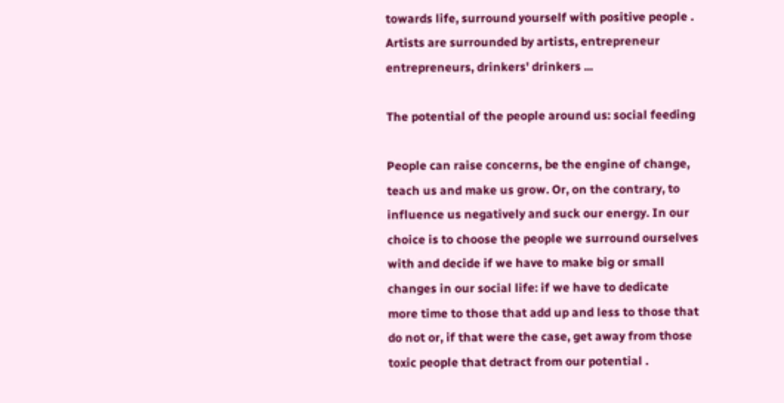towards life, surround yourself with positive people . Artists are surrounded by artists, entrepreneur entrepreneurs, drinkers' drinkers ...

The potential of the people around us: social feeding

People can raise concerns, be the engine of change, teach us and make us grow. Or, on the contrary, to influence us negatively and suck our energy. In our choice is to choose the people we surround ourselves with and decide if we have to make big or small changes in our social life: if we have to dedicate more time to those that add up and less to those that do not or, if that were the case, get away from those toxic people that detract from our potential .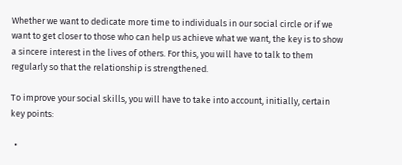Whether we want to dedicate more time to individuals in our social circle or if we want to get closer to those who can help us achieve what we want, the key is to show a sincere interest in the lives of others. For this, you will have to talk to them regularly so that the relationship is strengthened.

To improve your social skills, you will have to take into account, initially, certain key points:

  •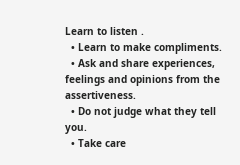Learn to listen .
  • Learn to make compliments.
  • Ask and share experiences, feelings and opinions from the assertiveness.
  • Do not judge what they tell you.
  • Take care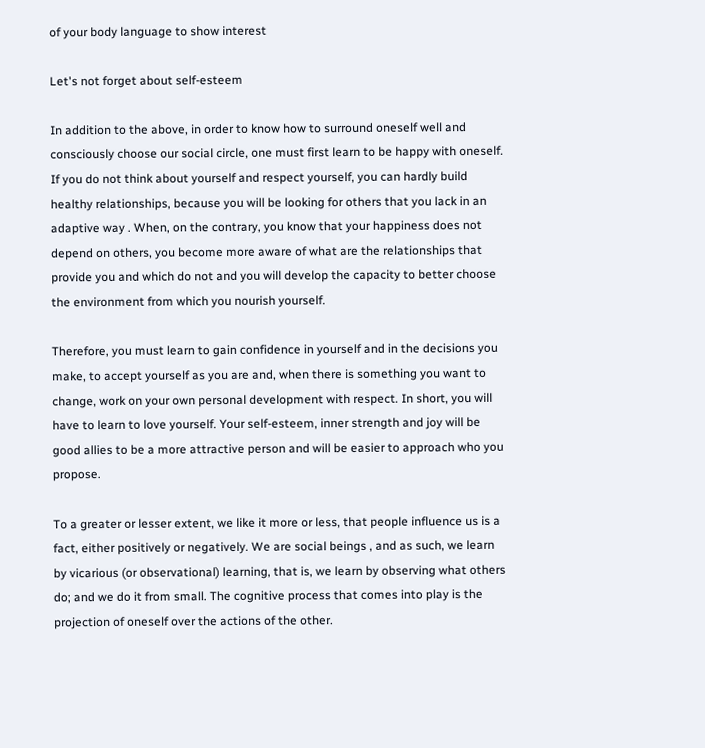of your body language to show interest

Let's not forget about self-esteem

In addition to the above, in order to know how to surround oneself well and consciously choose our social circle, one must first learn to be happy with oneself. If you do not think about yourself and respect yourself, you can hardly build healthy relationships, because you will be looking for others that you lack in an adaptive way . When, on the contrary, you know that your happiness does not depend on others, you become more aware of what are the relationships that provide you and which do not and you will develop the capacity to better choose the environment from which you nourish yourself.

Therefore, you must learn to gain confidence in yourself and in the decisions you make, to accept yourself as you are and, when there is something you want to change, work on your own personal development with respect. In short, you will have to learn to love yourself. Your self-esteem, inner strength and joy will be good allies to be a more attractive person and will be easier to approach who you propose.

To a greater or lesser extent, we like it more or less, that people influence us is a fact, either positively or negatively. We are social beings , and as such, we learn by vicarious (or observational) learning, that is, we learn by observing what others do; and we do it from small. The cognitive process that comes into play is the projection of oneself over the actions of the other.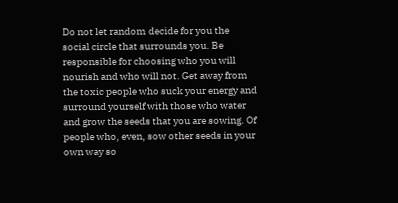Do not let random decide for you the social circle that surrounds you. Be responsible for choosing who you will nourish and who will not. Get away from the toxic people who suck your energy and surround yourself with those who water and grow the seeds that you are sowing. Of people who, even, sow other seeds in your own way so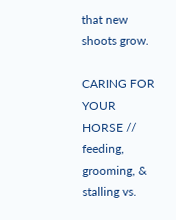that new shoots grow.

CARING FOR YOUR HORSE // feeding, grooming, & stalling vs.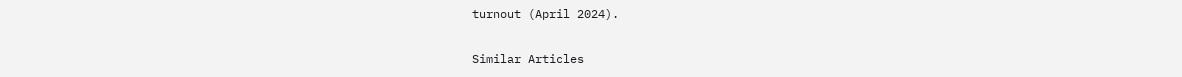turnout (April 2024).

Similar Articles